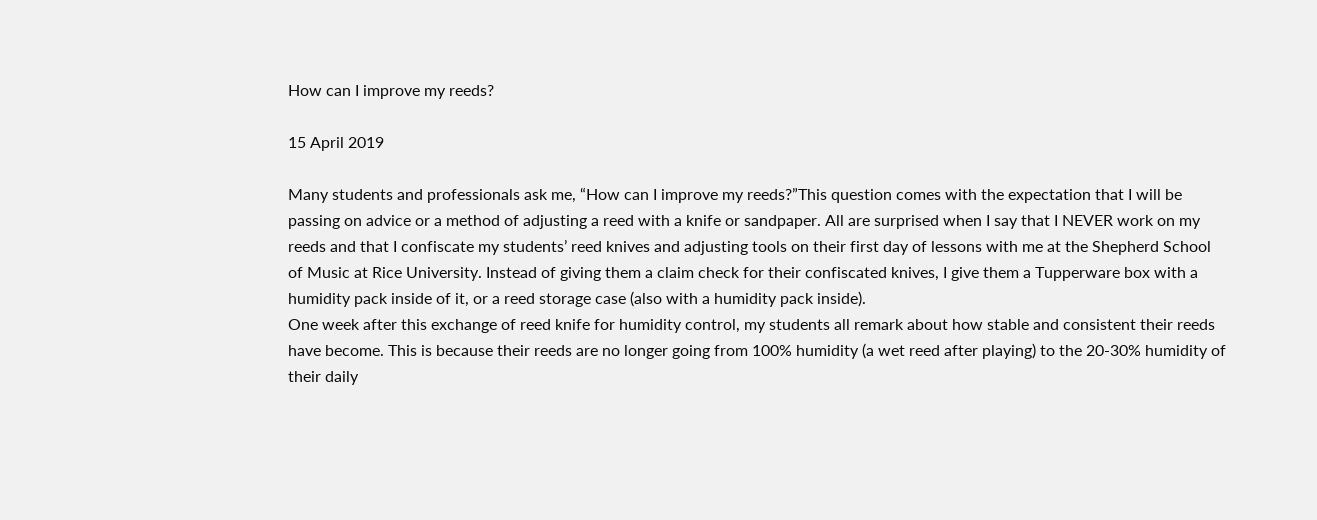How can I improve my reeds?

15 April 2019

Many students and professionals ask me, “How can I improve my reeds?”This question comes with the expectation that I will be passing on advice or a method of adjusting a reed with a knife or sandpaper. All are surprised when I say that I NEVER work on my reeds and that I confiscate my students’ reed knives and adjusting tools on their first day of lessons with me at the Shepherd School of Music at Rice University. Instead of giving them a claim check for their confiscated knives, I give them a Tupperware box with a humidity pack inside of it, or a reed storage case (also with a humidity pack inside).
One week after this exchange of reed knife for humidity control, my students all remark about how stable and consistent their reeds have become. This is because their reeds are no longer going from 100% humidity (a wet reed after playing) to the 20-30% humidity of their daily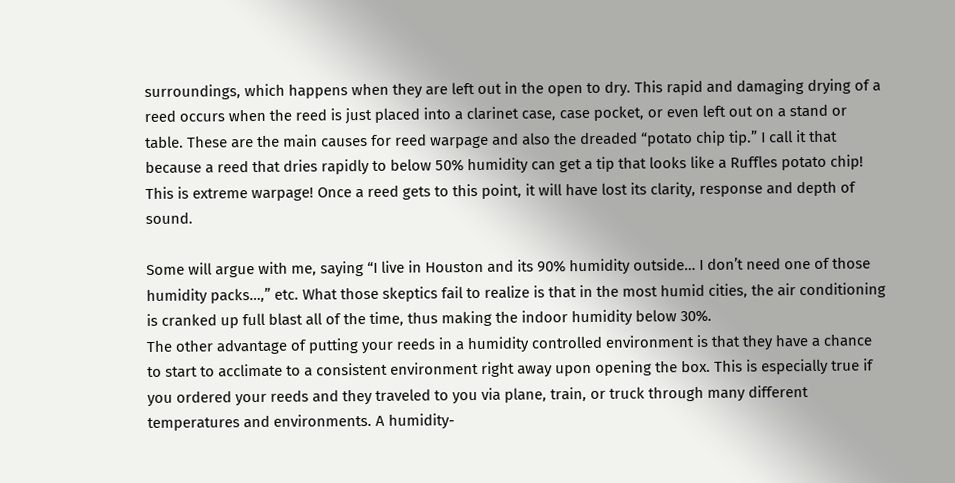surroundings, which happens when they are left out in the open to dry. This rapid and damaging drying of a reed occurs when the reed is just placed into a clarinet case, case pocket, or even left out on a stand or table. These are the main causes for reed warpage and also the dreaded “potato chip tip.” I call it that because a reed that dries rapidly to below 50% humidity can get a tip that looks like a Ruffles potato chip! This is extreme warpage! Once a reed gets to this point, it will have lost its clarity, response and depth of sound.

Some will argue with me, saying “I live in Houston and its 90% humidity outside… I don’t need one of those humidity packs…,” etc. What those skeptics fail to realize is that in the most humid cities, the air conditioning is cranked up full blast all of the time, thus making the indoor humidity below 30%.
The other advantage of putting your reeds in a humidity controlled environment is that they have a chance to start to acclimate to a consistent environment right away upon opening the box. This is especially true if you ordered your reeds and they traveled to you via plane, train, or truck through many different temperatures and environments. A humidity-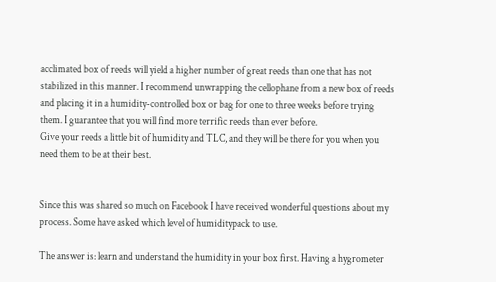acclimated box of reeds will yield a higher number of great reeds than one that has not stabilized in this manner. I recommend unwrapping the cellophane from a new box of reeds and placing it in a humidity-controlled box or bag for one to three weeks before trying them. I guarantee that you will find more terrific reeds than ever before.
Give your reeds a little bit of humidity and TLC, and they will be there for you when you need them to be at their best.


Since this was shared so much on Facebook I have received wonderful questions about my process. Some have asked which level of humiditypack to use.

The answer is: learn and understand the humidity in your box first. Having a hygrometer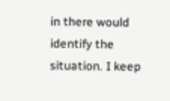in there would identify the situation. I keep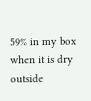59% in my box when it is dry outside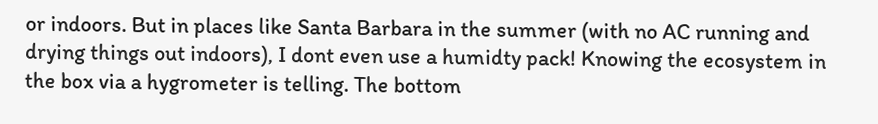or indoors. But in places like Santa Barbara in the summer (with no AC running and drying things out indoors), I dont even use a humidty pack! Knowing the ecosystem in the box via a hygrometer is telling. The bottom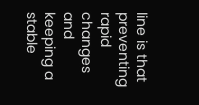line is that preventing rapid changes and keeping a stable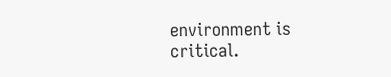environment is critical.